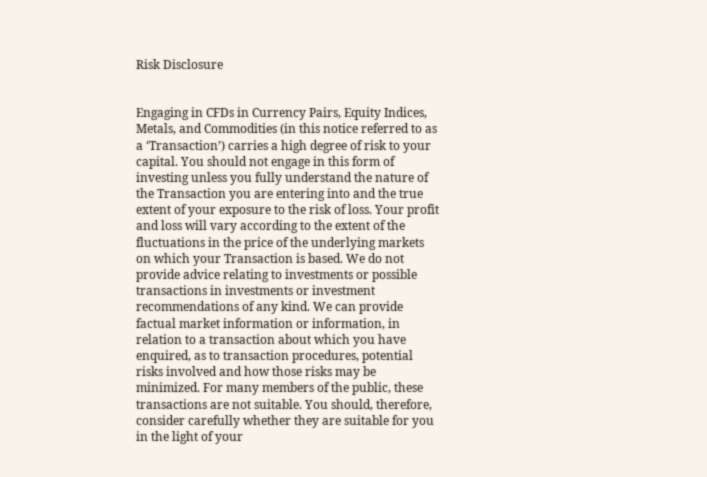Risk Disclosure


Engaging in CFDs in Currency Pairs, Equity Indices, Metals, and Commodities (in this notice referred to as a ‘Transaction’) carries a high degree of risk to your capital. You should not engage in this form of investing unless you fully understand the nature of the Transaction you are entering into and the true extent of your exposure to the risk of loss. Your profit and loss will vary according to the extent of the fluctuations in the price of the underlying markets on which your Transaction is based. We do not provide advice relating to investments or possible transactions in investments or investment recommendations of any kind. We can provide factual market information or information, in relation to a transaction about which you have enquired, as to transaction procedures, potential risks involved and how those risks may be minimized. For many members of the public, these transactions are not suitable. You should, therefore, consider carefully whether they are suitable for you in the light of your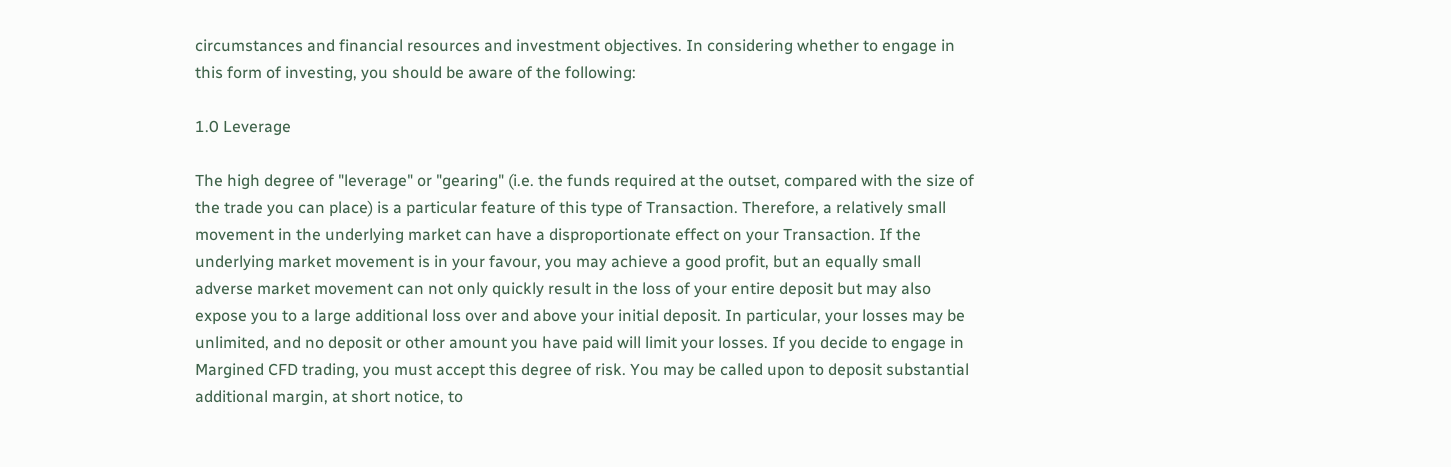circumstances and financial resources and investment objectives. In considering whether to engage in this form of investing, you should be aware of the following:

1.0 Leverage

The high degree of "leverage" or "gearing" (i.e. the funds required at the outset, compared with the size of the trade you can place) is a particular feature of this type of Transaction. Therefore, a relatively small movement in the underlying market can have a disproportionate effect on your Transaction. If the underlying market movement is in your favour, you may achieve a good profit, but an equally small adverse market movement can not only quickly result in the loss of your entire deposit but may also expose you to a large additional loss over and above your initial deposit. In particular, your losses may be unlimited, and no deposit or other amount you have paid will limit your losses. If you decide to engage in Margined CFD trading, you must accept this degree of risk. You may be called upon to deposit substantial additional margin, at short notice, to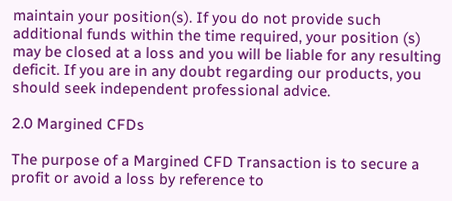maintain your position(s). If you do not provide such additional funds within the time required, your position (s) may be closed at a loss and you will be liable for any resulting deficit. If you are in any doubt regarding our products, you should seek independent professional advice.

2.0 Margined CFDs

The purpose of a Margined CFD Transaction is to secure a profit or avoid a loss by reference to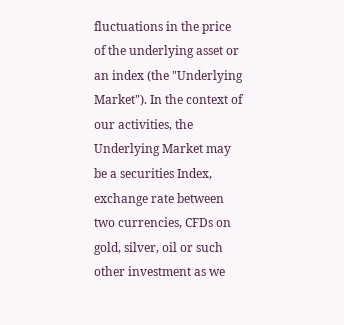fluctuations in the price of the underlying asset or an index (the "Underlying Market"). In the context of our activities, the Underlying Market may be a securities Index, exchange rate between two currencies, CFDs on gold, silver, oil or such other investment as we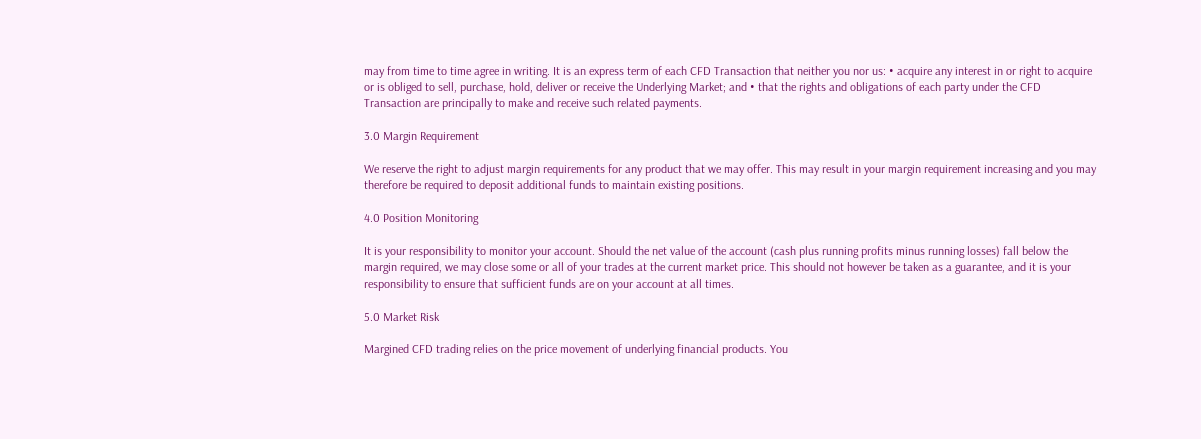may from time to time agree in writing. It is an express term of each CFD Transaction that neither you nor us: • acquire any interest in or right to acquire or is obliged to sell, purchase, hold, deliver or receive the Underlying Market; and • that the rights and obligations of each party under the CFD Transaction are principally to make and receive such related payments.

3.0 Margin Requirement

We reserve the right to adjust margin requirements for any product that we may offer. This may result in your margin requirement increasing and you may therefore be required to deposit additional funds to maintain existing positions.

4.0 Position Monitoring

It is your responsibility to monitor your account. Should the net value of the account (cash plus running profits minus running losses) fall below the margin required, we may close some or all of your trades at the current market price. This should not however be taken as a guarantee, and it is your responsibility to ensure that sufficient funds are on your account at all times.

5.0 Market Risk

Margined CFD trading relies on the price movement of underlying financial products. You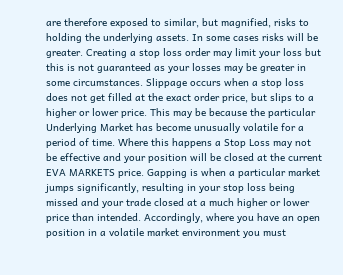are therefore exposed to similar, but magnified, risks to holding the underlying assets. In some cases risks will be greater. Creating a stop loss order may limit your loss but this is not guaranteed as your losses may be greater in some circumstances. Slippage occurs when a stop loss does not get filled at the exact order price, but slips to a higher or lower price. This may be because the particular Underlying Market has become unusually volatile for a period of time. Where this happens a Stop Loss may not be effective and your position will be closed at the current EVA MARKETS price. Gapping is when a particular market jumps significantly, resulting in your stop loss being missed and your trade closed at a much higher or lower price than intended. Accordingly, where you have an open position in a volatile market environment you must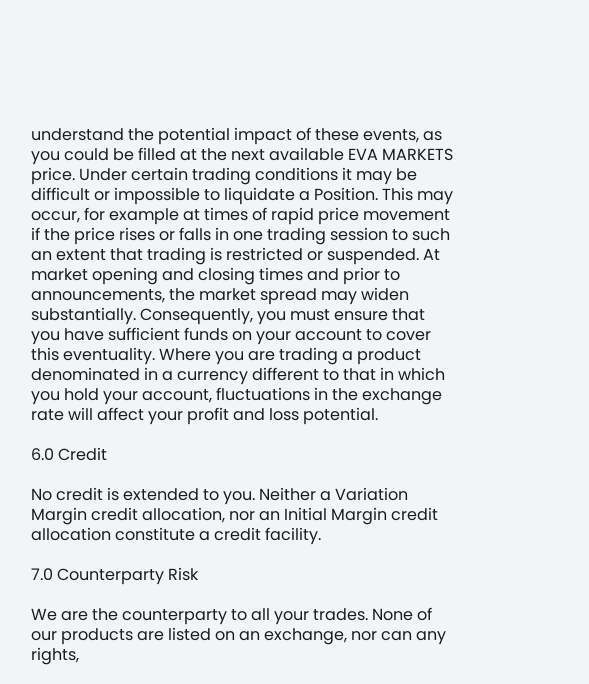understand the potential impact of these events, as you could be filled at the next available EVA MARKETS price. Under certain trading conditions it may be difficult or impossible to liquidate a Position. This may occur, for example at times of rapid price movement if the price rises or falls in one trading session to such an extent that trading is restricted or suspended. At market opening and closing times and prior to announcements, the market spread may widen substantially. Consequently, you must ensure that you have sufficient funds on your account to cover this eventuality. Where you are trading a product denominated in a currency different to that in which you hold your account, fluctuations in the exchange rate will affect your profit and loss potential.

6.0 Credit

No credit is extended to you. Neither a Variation Margin credit allocation, nor an Initial Margin credit allocation constitute a credit facility.

7.0 Counterparty Risk

We are the counterparty to all your trades. None of our products are listed on an exchange, nor can any rights,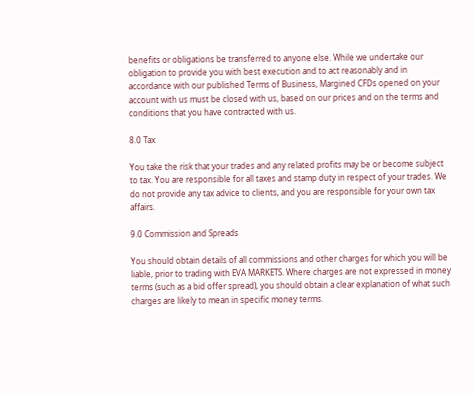benefits or obligations be transferred to anyone else. While we undertake our obligation to provide you with best execution and to act reasonably and in accordance with our published Terms of Business, Margined CFDs opened on your account with us must be closed with us, based on our prices and on the terms and conditions that you have contracted with us.

8.0 Tax

You take the risk that your trades and any related profits may be or become subject to tax. You are responsible for all taxes and stamp duty in respect of your trades. We do not provide any tax advice to clients, and you are responsible for your own tax affairs.

9.0 Commission and Spreads

You should obtain details of all commissions and other charges for which you will be liable, prior to trading with EVA MARKETS. Where charges are not expressed in money terms (such as a bid offer spread), you should obtain a clear explanation of what such charges are likely to mean in specific money terms.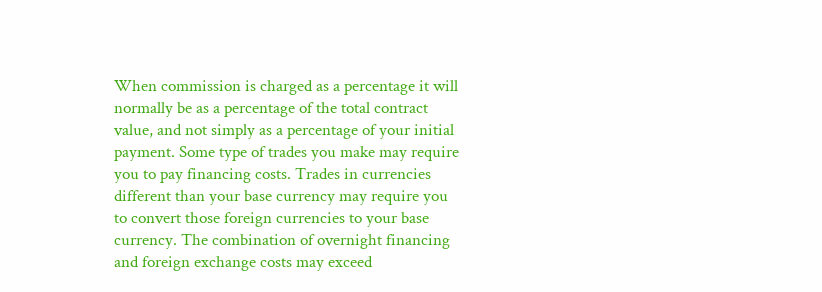When commission is charged as a percentage it will normally be as a percentage of the total contract value, and not simply as a percentage of your initial payment. Some type of trades you make may require you to pay financing costs. Trades in currencies different than your base currency may require you to convert those foreign currencies to your base currency. The combination of overnight financing and foreign exchange costs may exceed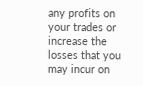any profits on your trades or increase the losses that you may incur on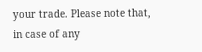your trade. Please note that, in case of any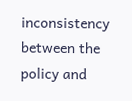inconsistency between the policy and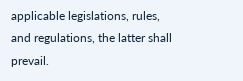applicable legislations, rules, and regulations, the latter shall prevail.